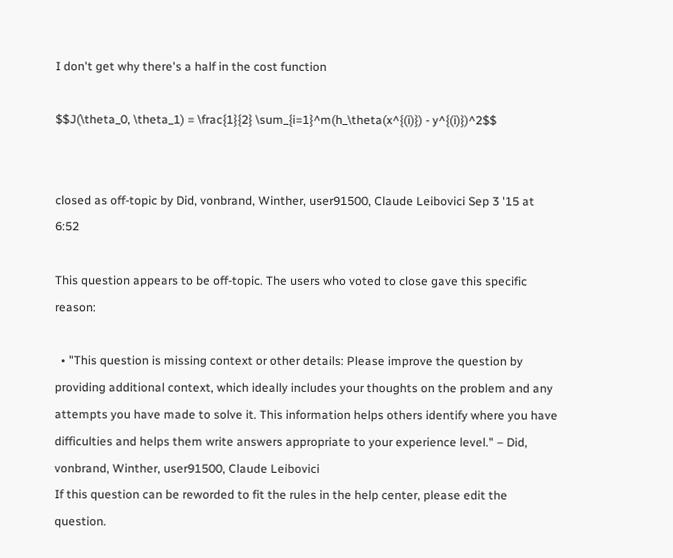I don't get why there's a half in the cost function

$$J(\theta_0, \theta_1) = \frac{1}{2} \sum_{i=1}^m(h_\theta(x^{(i)}) - y^{(i)})^2$$


closed as off-topic by Did, vonbrand, Winther, user91500, Claude Leibovici Sep 3 '15 at 6:52

This question appears to be off-topic. The users who voted to close gave this specific reason:

  • "This question is missing context or other details: Please improve the question by providing additional context, which ideally includes your thoughts on the problem and any attempts you have made to solve it. This information helps others identify where you have difficulties and helps them write answers appropriate to your experience level." – Did, vonbrand, Winther, user91500, Claude Leibovici
If this question can be reworded to fit the rules in the help center, please edit the question.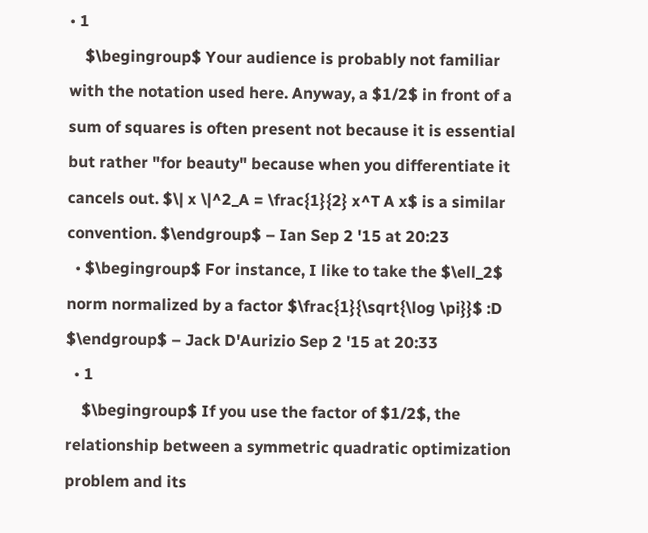• 1
    $\begingroup$ Your audience is probably not familiar with the notation used here. Anyway, a $1/2$ in front of a sum of squares is often present not because it is essential but rather "for beauty" because when you differentiate it cancels out. $\| x \|^2_A = \frac{1}{2} x^T A x$ is a similar convention. $\endgroup$ – Ian Sep 2 '15 at 20:23
  • $\begingroup$ For instance, I like to take the $\ell_2$ norm normalized by a factor $\frac{1}{\sqrt{\log \pi}}$ :D $\endgroup$ – Jack D'Aurizio Sep 2 '15 at 20:33
  • 1
    $\begingroup$ If you use the factor of $1/2$, the relationship between a symmetric quadratic optimization problem and its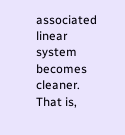associated linear system becomes cleaner. That is,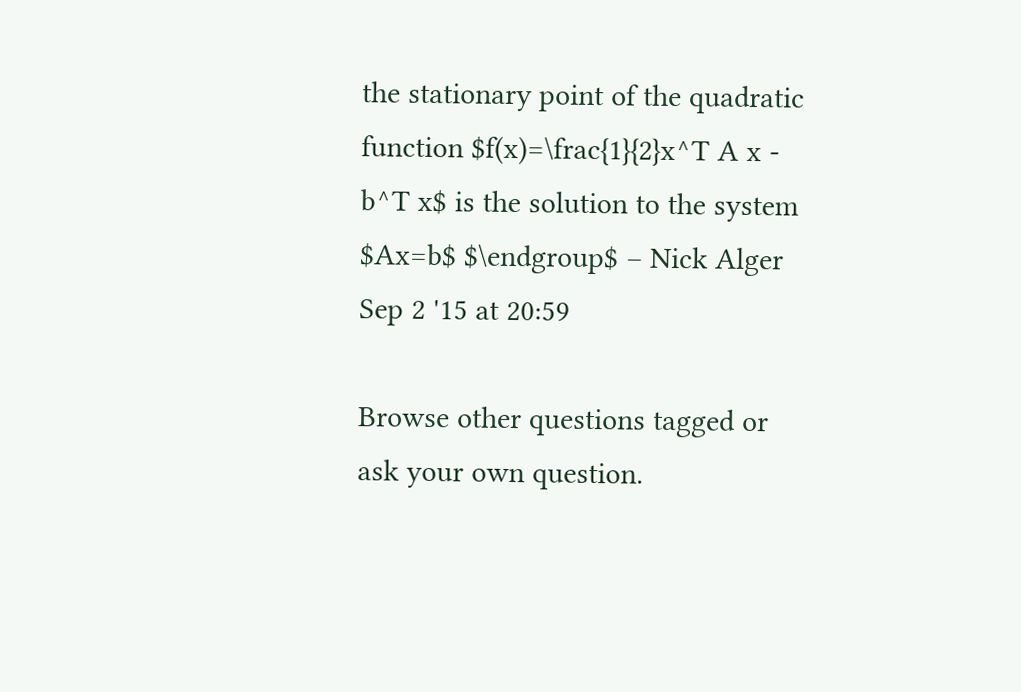the stationary point of the quadratic function $f(x)=\frac{1}{2}x^T A x - b^T x$ is the solution to the system $Ax=b$ $\endgroup$ – Nick Alger Sep 2 '15 at 20:59

Browse other questions tagged or ask your own question.